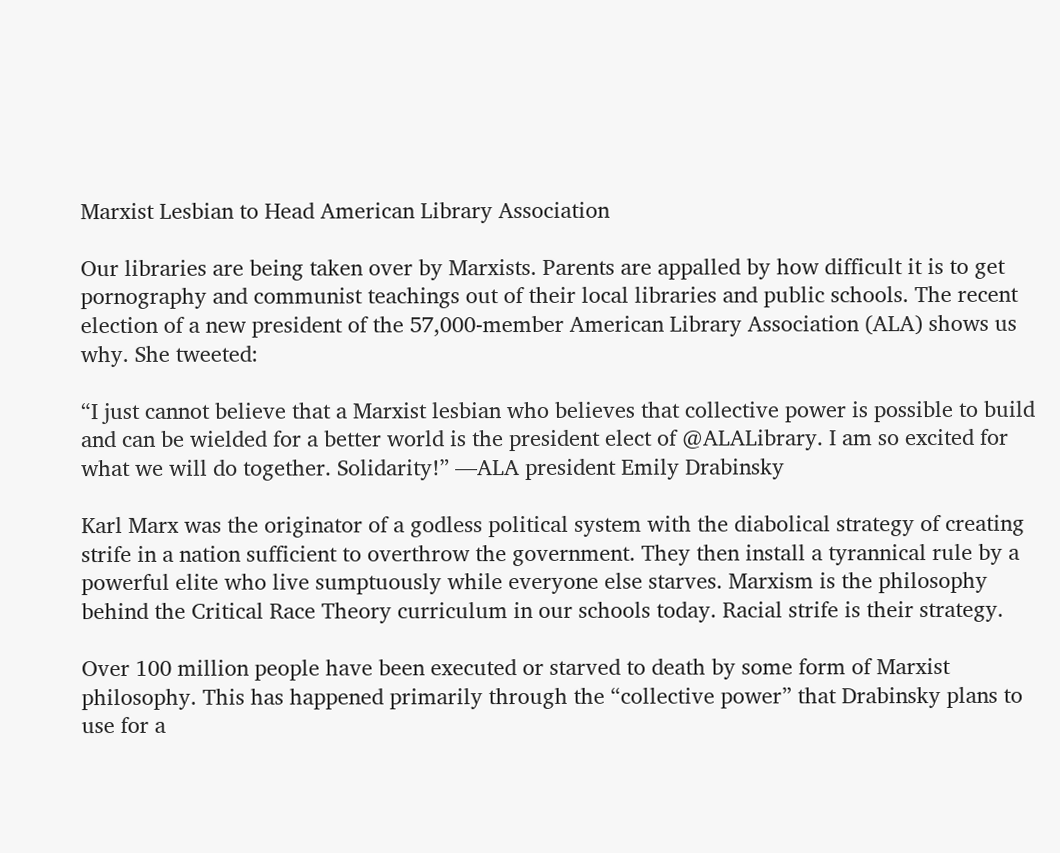Marxist Lesbian to Head American Library Association

Our libraries are being taken over by Marxists. Parents are appalled by how difficult it is to get pornography and communist teachings out of their local libraries and public schools. The recent election of a new president of the 57,000-member American Library Association (ALA) shows us why. She tweeted:

“I just cannot believe that a Marxist lesbian who believes that collective power is possible to build and can be wielded for a better world is the president elect of @ALALibrary. I am so excited for what we will do together. Solidarity!” —ALA president Emily Drabinsky

Karl Marx was the originator of a godless political system with the diabolical strategy of creating strife in a nation sufficient to overthrow the government. They then install a tyrannical rule by a powerful elite who live sumptuously while everyone else starves. Marxism is the philosophy behind the Critical Race Theory curriculum in our schools today. Racial strife is their strategy.

Over 100 million people have been executed or starved to death by some form of Marxist philosophy. This has happened primarily through the “collective power” that Drabinsky plans to use for a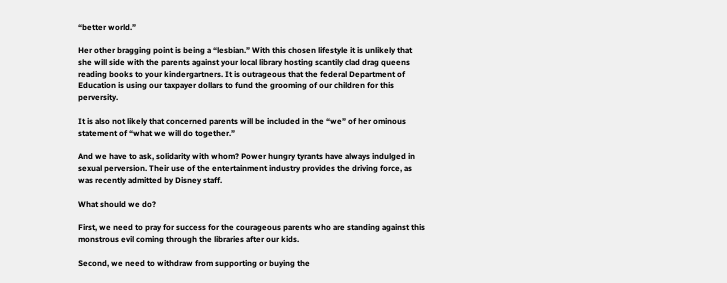“better world.”

Her other bragging point is being a “lesbian.” With this chosen lifestyle it is unlikely that she will side with the parents against your local library hosting scantily clad drag queens reading books to your kindergartners. It is outrageous that the federal Department of Education is using our taxpayer dollars to fund the grooming of our children for this perversity.

It is also not likely that concerned parents will be included in the “we” of her ominous statement of “what we will do together.”

And we have to ask, solidarity with whom? Power hungry tyrants have always indulged in sexual perversion. Their use of the entertainment industry provides the driving force, as was recently admitted by Disney staff.

What should we do?

First, we need to pray for success for the courageous parents who are standing against this monstrous evil coming through the libraries after our kids.

Second, we need to withdraw from supporting or buying the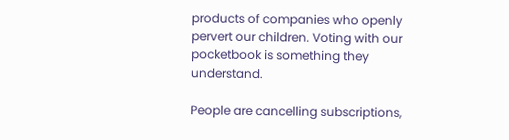products of companies who openly pervert our children. Voting with our pocketbook is something they understand.

People are cancelling subscriptions,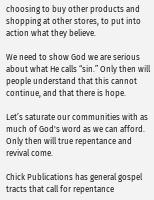choosing to buy other products and shopping at other stores, to put into action what they believe.

We need to show God we are serious about what He calls “sin.” Only then will people understand that this cannot continue, and that there is hope.

Let’s saturate our communities with as much of God's word as we can afford. Only then will true repentance and revival come.

Chick Publications has general gospel tracts that call for repentance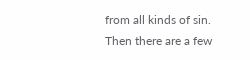from all kinds of sin. Then there are a few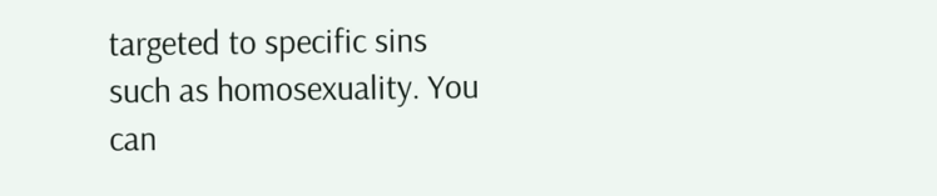targeted to specific sins such as homosexuality. You can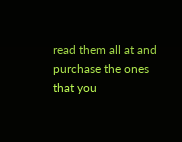read them all at and purchase the ones that you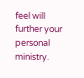feel will further your personal ministry.